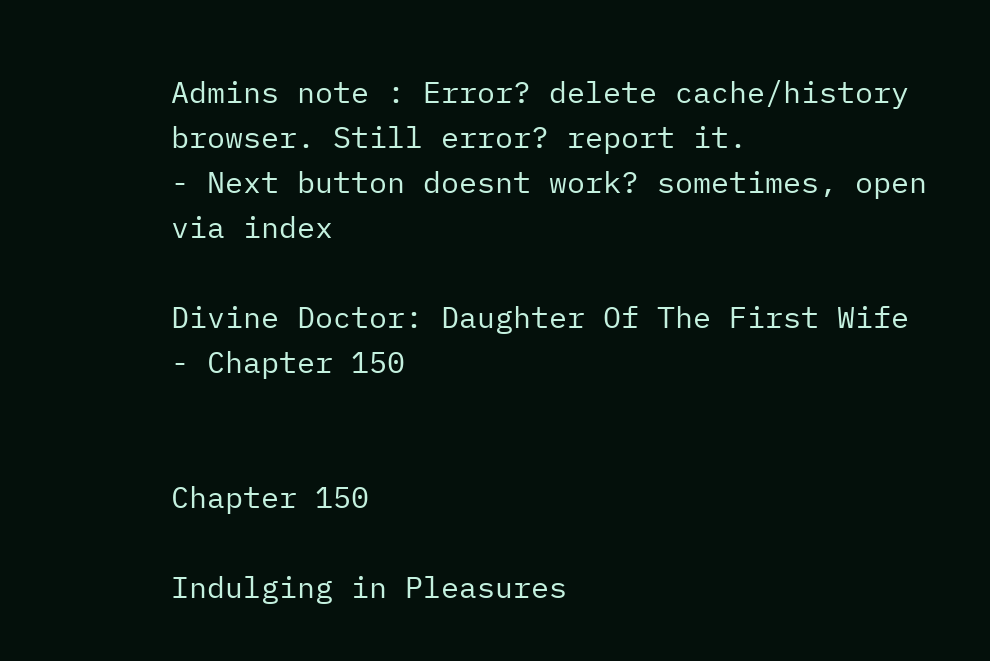Admins note : Error? delete cache/history browser. Still error? report it.
- Next button doesnt work? sometimes, open via index

Divine Doctor: Daughter Of The First Wife - Chapter 150


Chapter 150

Indulging in Pleasures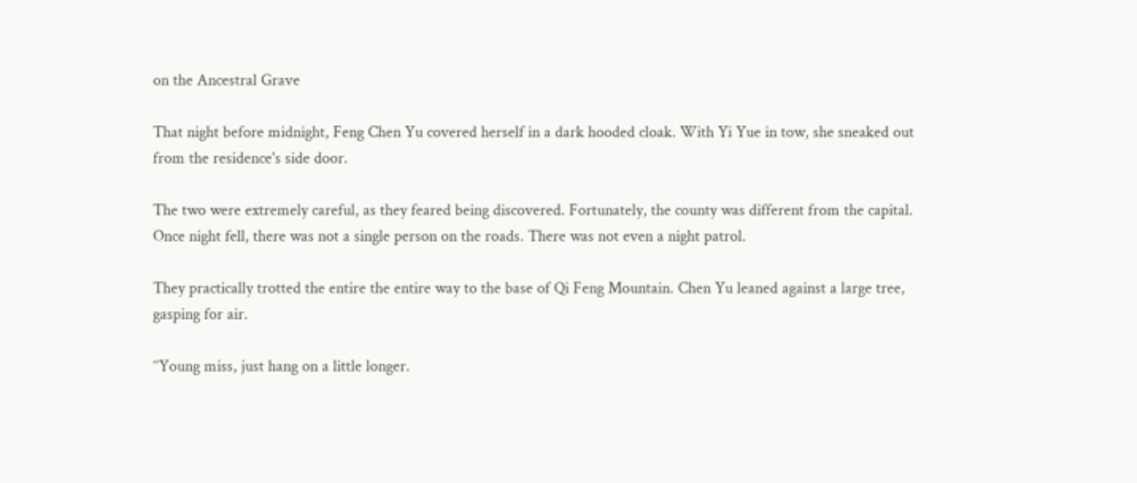on the Ancestral Grave

That night before midnight, Feng Chen Yu covered herself in a dark hooded cloak. With Yi Yue in tow, she sneaked out from the residence's side door.

The two were extremely careful, as they feared being discovered. Fortunately, the county was different from the capital. Once night fell, there was not a single person on the roads. There was not even a night patrol.

They practically trotted the entire the entire way to the base of Qi Feng Mountain. Chen Yu leaned against a large tree, gasping for air.

’’Young miss, just hang on a little longer.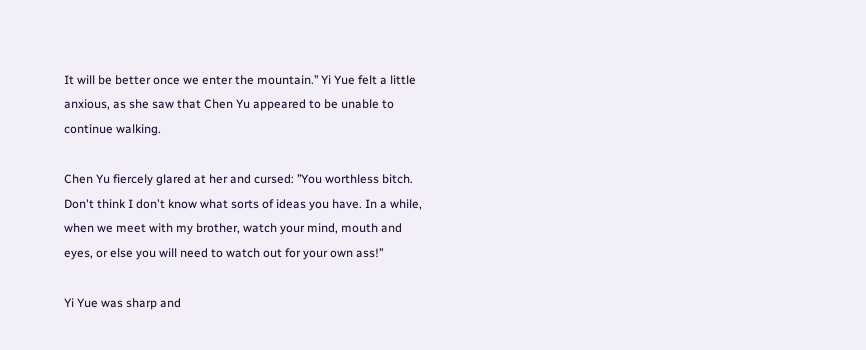It will be better once we enter the mountain.’’ Yi Yue felt a little anxious, as she saw that Chen Yu appeared to be unable to continue walking.

Chen Yu fiercely glared at her and cursed: ’’You worthless bitch. Don't think I don't know what sorts of ideas you have. In a while, when we meet with my brother, watch your mind, mouth and eyes, or else you will need to watch out for your own ass!’’

Yi Yue was sharp and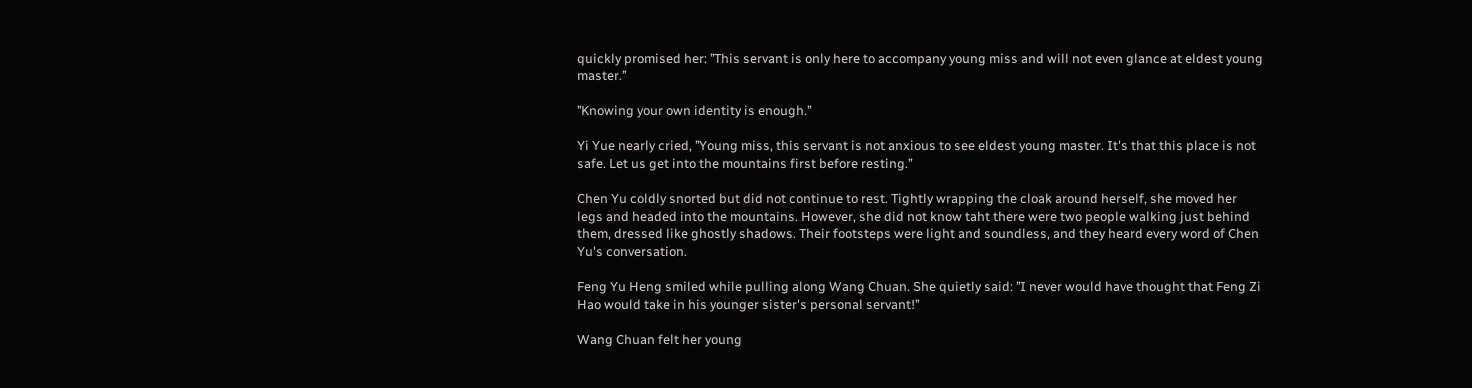quickly promised her: ’’This servant is only here to accompany young miss and will not even glance at eldest young master.’’

’’Knowing your own identity is enough.’’

Yi Yue nearly cried, ’’Young miss, this servant is not anxious to see eldest young master. It's that this place is not safe. Let us get into the mountains first before resting.’’

Chen Yu coldly snorted but did not continue to rest. Tightly wrapping the cloak around herself, she moved her legs and headed into the mountains. However, she did not know taht there were two people walking just behind them, dressed like ghostly shadows. Their footsteps were light and soundless, and they heard every word of Chen Yu's conversation.

Feng Yu Heng smiled while pulling along Wang Chuan. She quietly said: ’’I never would have thought that Feng Zi Hao would take in his younger sister's personal servant!’’

Wang Chuan felt her young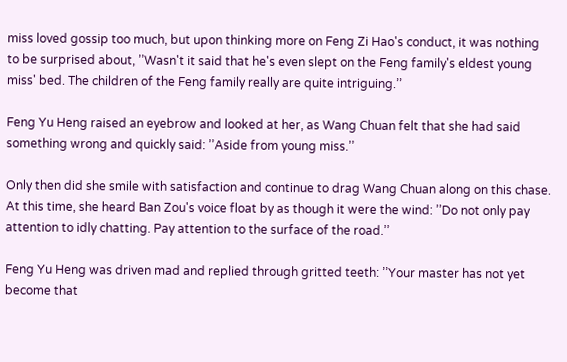miss loved gossip too much, but upon thinking more on Feng Zi Hao's conduct, it was nothing to be surprised about, ’’Wasn't it said that he's even slept on the Feng family's eldest young miss' bed. The children of the Feng family really are quite intriguing.’’

Feng Yu Heng raised an eyebrow and looked at her, as Wang Chuan felt that she had said something wrong and quickly said: ’’Aside from young miss.’’

Only then did she smile with satisfaction and continue to drag Wang Chuan along on this chase. At this time, she heard Ban Zou's voice float by as though it were the wind: ’’Do not only pay attention to idly chatting. Pay attention to the surface of the road.’’

Feng Yu Heng was driven mad and replied through gritted teeth: ’’Your master has not yet become that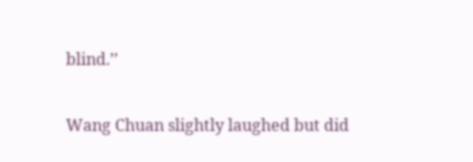blind.’’

Wang Chuan slightly laughed but did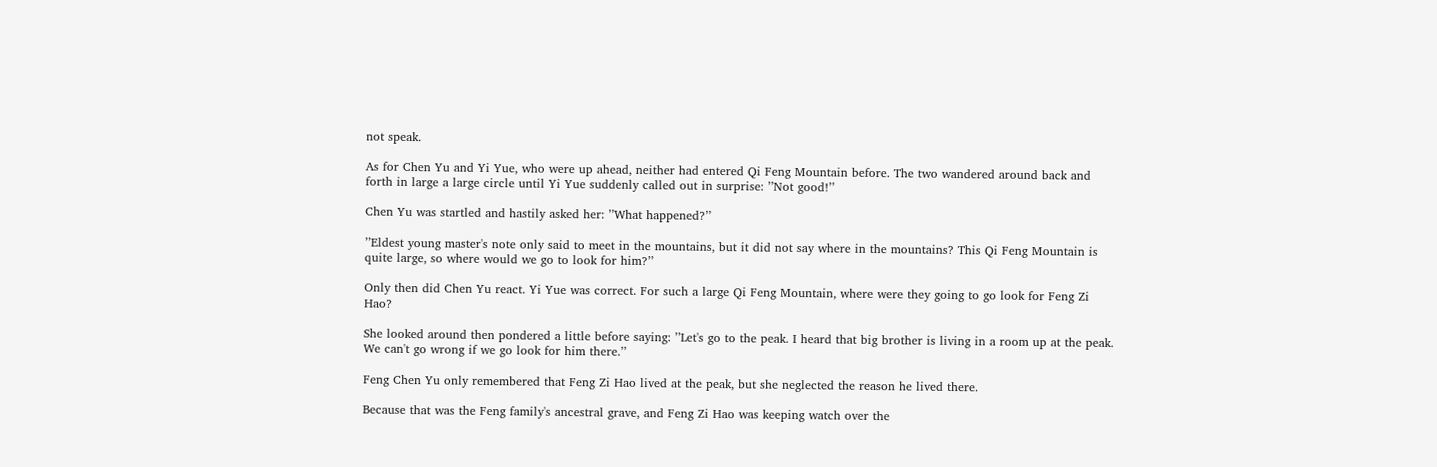not speak.

As for Chen Yu and Yi Yue, who were up ahead, neither had entered Qi Feng Mountain before. The two wandered around back and forth in large a large circle until Yi Yue suddenly called out in surprise: ’’Not good!’’

Chen Yu was startled and hastily asked her: ’’What happened?’’

’’Eldest young master's note only said to meet in the mountains, but it did not say where in the mountains? This Qi Feng Mountain is quite large, so where would we go to look for him?’’

Only then did Chen Yu react. Yi Yue was correct. For such a large Qi Feng Mountain, where were they going to go look for Feng Zi Hao?

She looked around then pondered a little before saying: ’’Let's go to the peak. I heard that big brother is living in a room up at the peak. We can't go wrong if we go look for him there.’’

Feng Chen Yu only remembered that Feng Zi Hao lived at the peak, but she neglected the reason he lived there.

Because that was the Feng family's ancestral grave, and Feng Zi Hao was keeping watch over the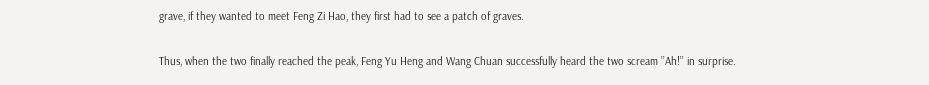grave, if they wanted to meet Feng Zi Hao, they first had to see a patch of graves.

Thus, when the two finally reached the peak, Feng Yu Heng and Wang Chuan successfully heard the two scream ’’Ah!’’ in surprise.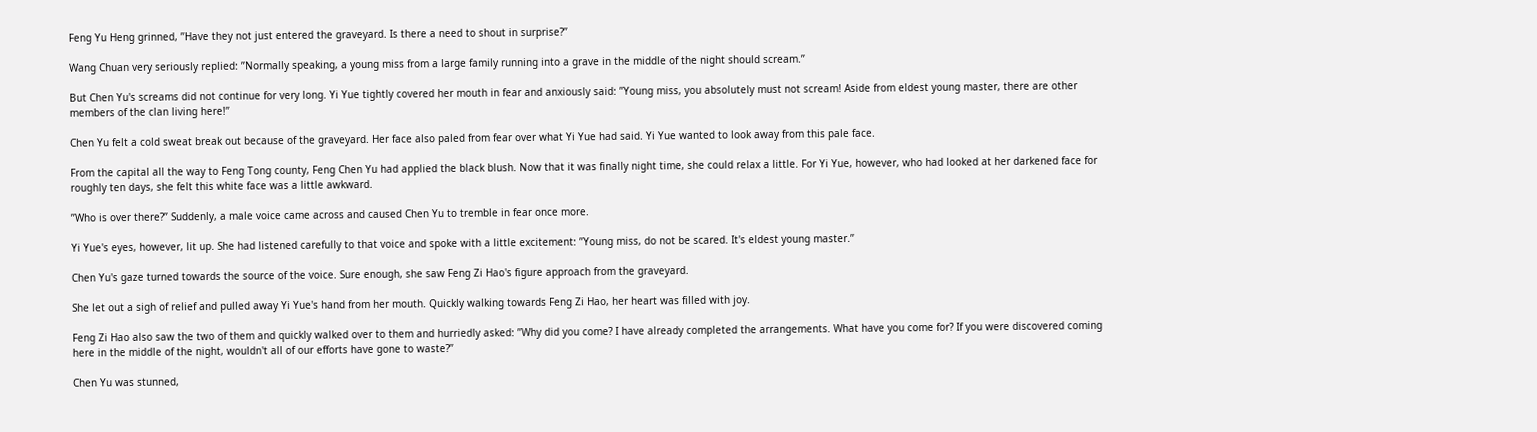Feng Yu Heng grinned, ’’Have they not just entered the graveyard. Is there a need to shout in surprise?’’

Wang Chuan very seriously replied: ’’Normally speaking, a young miss from a large family running into a grave in the middle of the night should scream.’’

But Chen Yu's screams did not continue for very long. Yi Yue tightly covered her mouth in fear and anxiously said: ’’Young miss, you absolutely must not scream! Aside from eldest young master, there are other members of the clan living here!’’

Chen Yu felt a cold sweat break out because of the graveyard. Her face also paled from fear over what Yi Yue had said. Yi Yue wanted to look away from this pale face.

From the capital all the way to Feng Tong county, Feng Chen Yu had applied the black blush. Now that it was finally night time, she could relax a little. For Yi Yue, however, who had looked at her darkened face for roughly ten days, she felt this white face was a little awkward.

’’Who is over there?’’ Suddenly, a male voice came across and caused Chen Yu to tremble in fear once more.

Yi Yue's eyes, however, lit up. She had listened carefully to that voice and spoke with a little excitement: ’’Young miss, do not be scared. It's eldest young master.’’

Chen Yu's gaze turned towards the source of the voice. Sure enough, she saw Feng Zi Hao's figure approach from the graveyard.

She let out a sigh of relief and pulled away Yi Yue's hand from her mouth. Quickly walking towards Feng Zi Hao, her heart was filled with joy.

Feng Zi Hao also saw the two of them and quickly walked over to them and hurriedly asked: ’’Why did you come? I have already completed the arrangements. What have you come for? If you were discovered coming here in the middle of the night, wouldn't all of our efforts have gone to waste?’’

Chen Yu was stunned,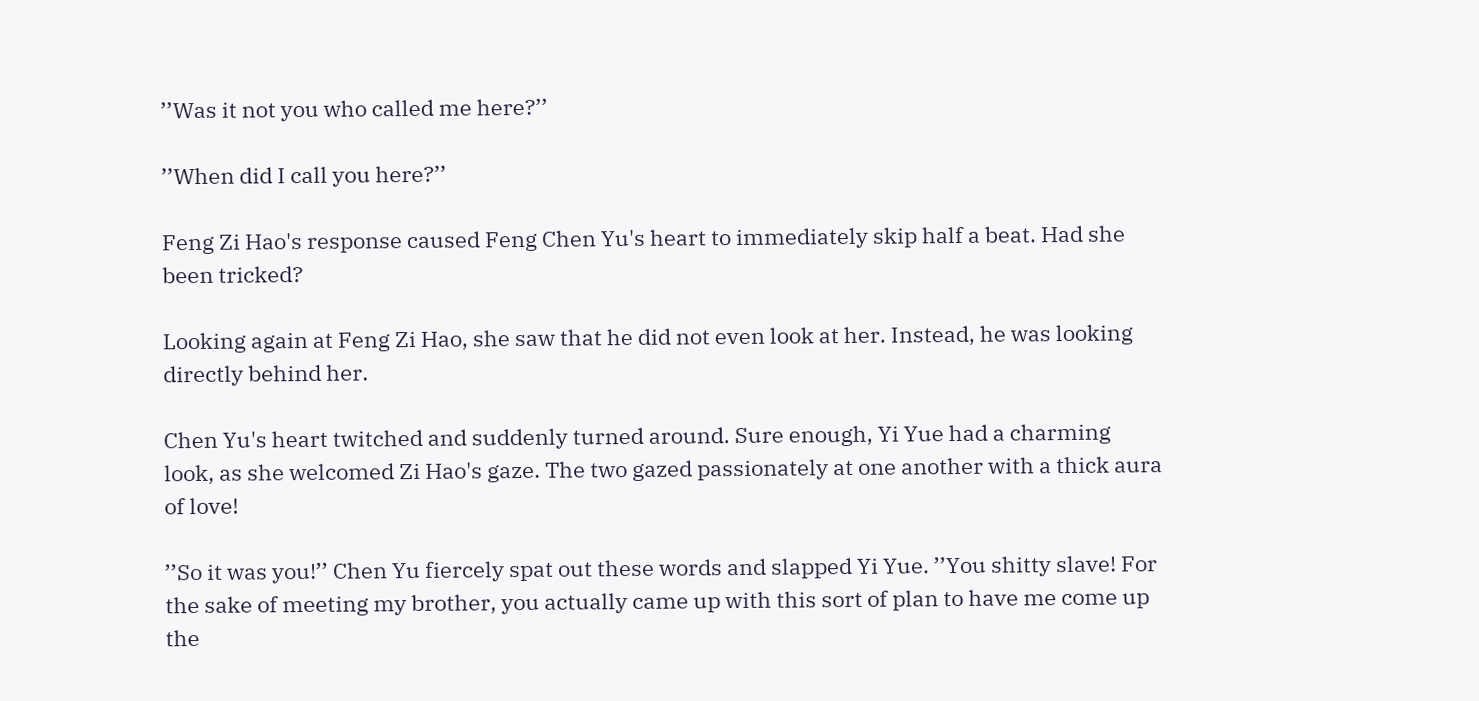’’Was it not you who called me here?’’

’’When did I call you here?’’

Feng Zi Hao's response caused Feng Chen Yu's heart to immediately skip half a beat. Had she been tricked?

Looking again at Feng Zi Hao, she saw that he did not even look at her. Instead, he was looking directly behind her.

Chen Yu's heart twitched and suddenly turned around. Sure enough, Yi Yue had a charming look, as she welcomed Zi Hao's gaze. The two gazed passionately at one another with a thick aura of love!

’’So it was you!’’ Chen Yu fiercely spat out these words and slapped Yi Yue. ’’You shitty slave! For the sake of meeting my brother, you actually came up with this sort of plan to have me come up the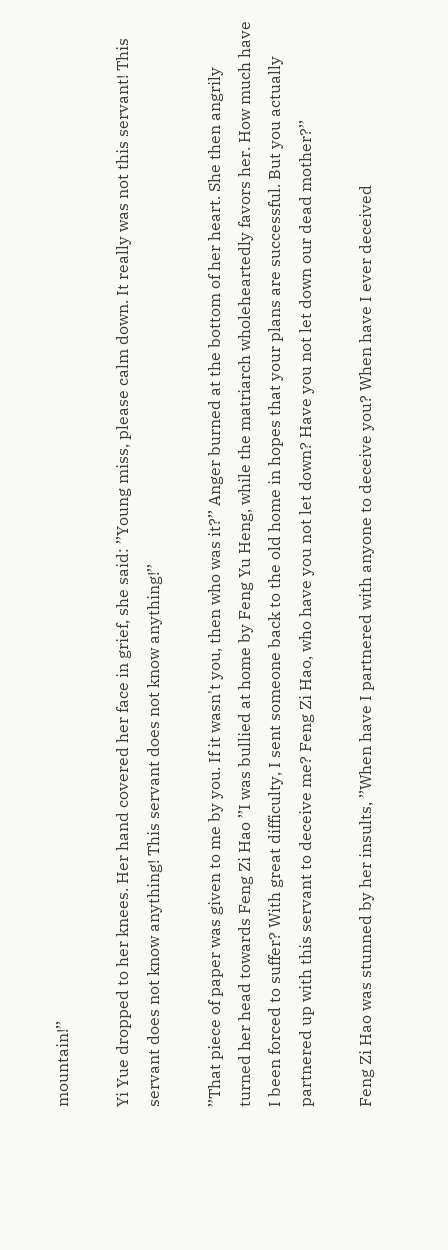mountain!’’

Yi Yue dropped to her knees. Her hand covered her face in grief, she said: ’’Young miss, please calm down. It really was not this servant! This servant does not know anything! This servant does not know anything!’’

’’That piece of paper was given to me by you. If it wasn't you, then who was it?’’ Anger burned at the bottom of her heart. She then angrily turned her head towards Feng Zi Hao ’’I was bullied at home by Feng Yu Heng, while the matriarch wholeheartedly favors her. How much have I been forced to suffer? With great difficulty, I sent someone back to the old home in hopes that your plans are successful. But you actually partnered up with this servant to deceive me? Feng Zi Hao, who have you not let down? Have you not let down our dead mother?’’

Feng Zi Hao was stunned by her insults, ’’When have I partnered with anyone to deceive you? When have I ever deceived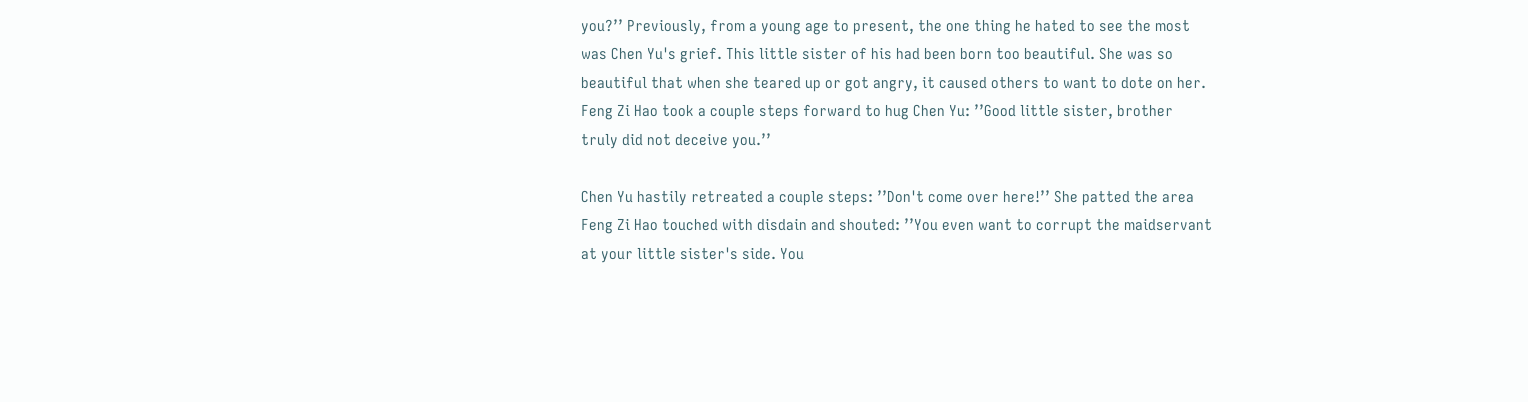you?’’ Previously, from a young age to present, the one thing he hated to see the most was Chen Yu's grief. This little sister of his had been born too beautiful. She was so beautiful that when she teared up or got angry, it caused others to want to dote on her. Feng Zi Hao took a couple steps forward to hug Chen Yu: ’’Good little sister, brother truly did not deceive you.’’

Chen Yu hastily retreated a couple steps: ’’Don't come over here!’’ She patted the area Feng Zi Hao touched with disdain and shouted: ’’You even want to corrupt the maidservant at your little sister's side. You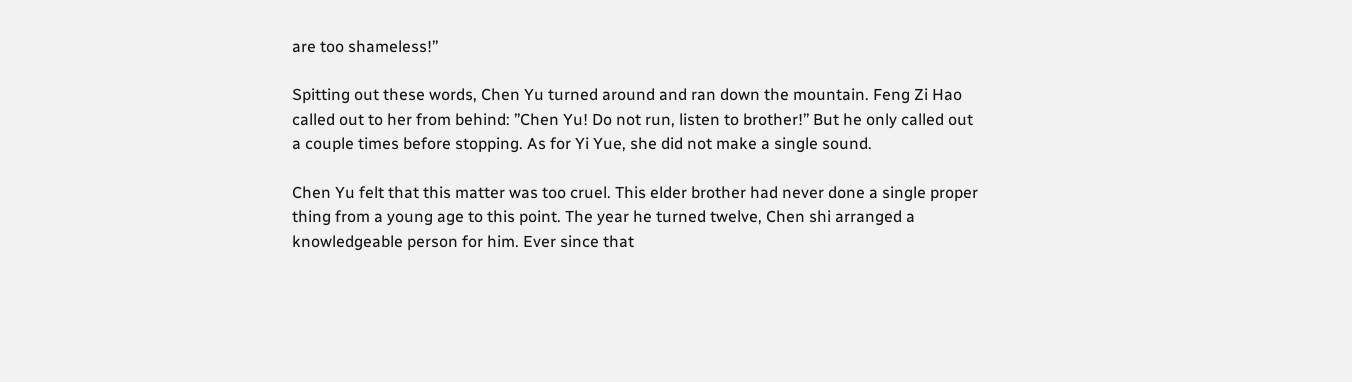are too shameless!’’

Spitting out these words, Chen Yu turned around and ran down the mountain. Feng Zi Hao called out to her from behind: ’’Chen Yu! Do not run, listen to brother!’’ But he only called out a couple times before stopping. As for Yi Yue, she did not make a single sound.

Chen Yu felt that this matter was too cruel. This elder brother had never done a single proper thing from a young age to this point. The year he turned twelve, Chen shi arranged a knowledgeable person for him. Ever since that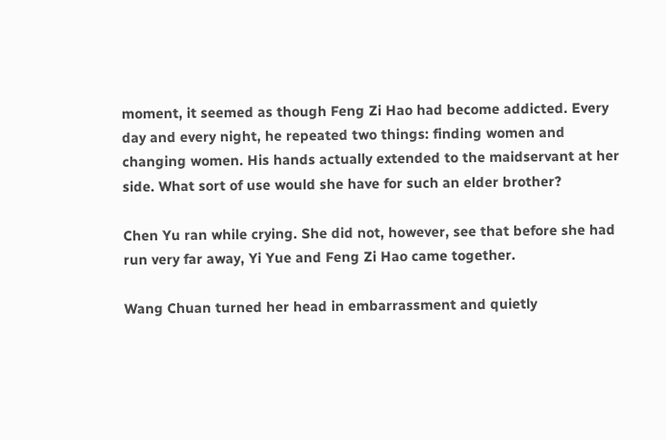moment, it seemed as though Feng Zi Hao had become addicted. Every day and every night, he repeated two things: finding women and changing women. His hands actually extended to the maidservant at her side. What sort of use would she have for such an elder brother?

Chen Yu ran while crying. She did not, however, see that before she had run very far away, Yi Yue and Feng Zi Hao came together.

Wang Chuan turned her head in embarrassment and quietly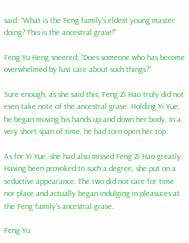said: ’’What is the Feng family's eldest young master doing? This is the ancestral grave!’’

Feng Yu Heng sneered: ’’Does someone who has become overwhelmed by lust care about such things?’’

Sure enough, as she said this, Feng Zi Hao truly did not even take note of the ancestral grave. Holding Yi Yue, he began moving his hands up and down her body. In a very short span of time, he had torn open her top.

As for Yi Yue, she had also missed Feng Zi Hao greatly. Having been provoked to such a degree, she put on a seductive appearance. The two did not care for time nor place and actually began indulging in pleasures at the Feng family's ancestral grave.

Feng Yu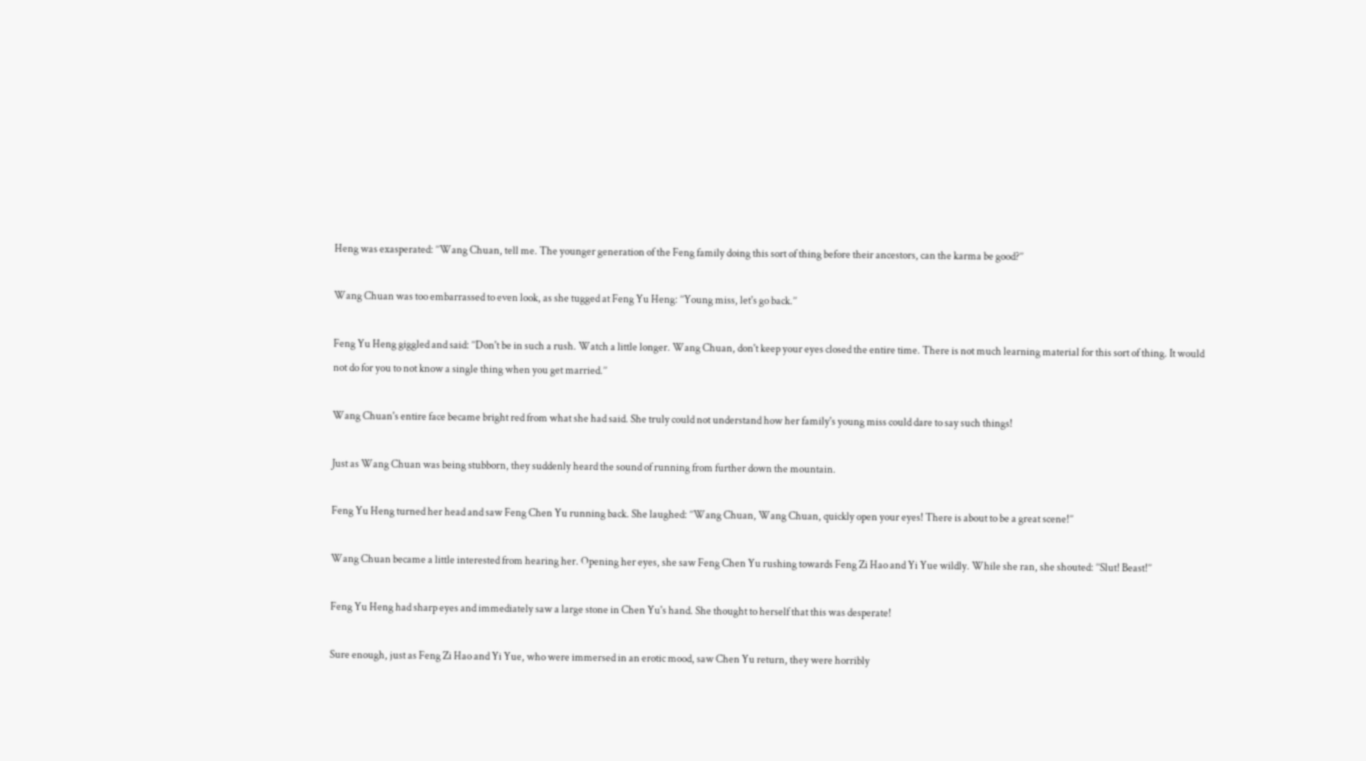Heng was exasperated: ’’Wang Chuan, tell me. The younger generation of the Feng family doing this sort of thing before their ancestors, can the karma be good?’’

Wang Chuan was too embarrassed to even look, as she tugged at Feng Yu Heng: ’’Young miss, let's go back.’’

Feng Yu Heng giggled and said: ’’Don't be in such a rush. Watch a little longer. Wang Chuan, don't keep your eyes closed the entire time. There is not much learning material for this sort of thing. It would not do for you to not know a single thing when you get married.’’

Wang Chuan's entire face became bright red from what she had said. She truly could not understand how her family's young miss could dare to say such things!

Just as Wang Chuan was being stubborn, they suddenly heard the sound of running from further down the mountain.

Feng Yu Heng turned her head and saw Feng Chen Yu running back. She laughed: ’’Wang Chuan, Wang Chuan, quickly open your eyes! There is about to be a great scene!’’

Wang Chuan became a little interested from hearing her. Opening her eyes, she saw Feng Chen Yu rushing towards Feng Zi Hao and Yi Yue wildly. While she ran, she shouted: ’’Slut! Beast!’’

Feng Yu Heng had sharp eyes and immediately saw a large stone in Chen Yu's hand. She thought to herself that this was desperate!

Sure enough, just as Feng Zi Hao and Yi Yue, who were immersed in an erotic mood, saw Chen Yu return, they were horribly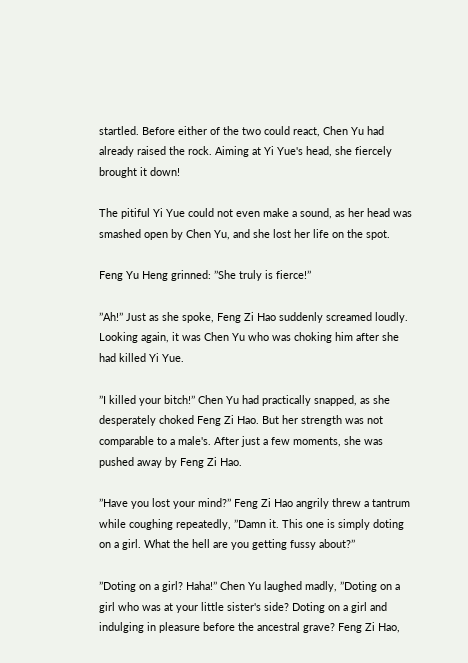startled. Before either of the two could react, Chen Yu had already raised the rock. Aiming at Yi Yue's head, she fiercely brought it down!

The pitiful Yi Yue could not even make a sound, as her head was smashed open by Chen Yu, and she lost her life on the spot.

Feng Yu Heng grinned: ’’She truly is fierce!’’

’’Ah!’’ Just as she spoke, Feng Zi Hao suddenly screamed loudly. Looking again, it was Chen Yu who was choking him after she had killed Yi Yue.

’’I killed your bitch!’’ Chen Yu had practically snapped, as she desperately choked Feng Zi Hao. But her strength was not comparable to a male's. After just a few moments, she was pushed away by Feng Zi Hao.

’’Have you lost your mind?’’ Feng Zi Hao angrily threw a tantrum while coughing repeatedly, ’’Damn it. This one is simply doting on a girl. What the hell are you getting fussy about?’’

’’Doting on a girl? Haha!’’ Chen Yu laughed madly, ’’Doting on a girl who was at your little sister's side? Doting on a girl and indulging in pleasure before the ancestral grave? Feng Zi Hao,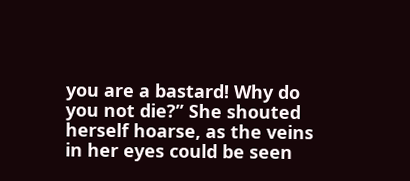you are a bastard! Why do you not die?’’ She shouted herself hoarse, as the veins in her eyes could be seen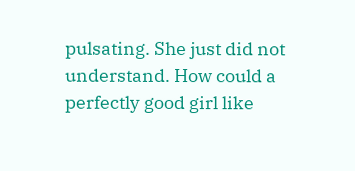pulsating. She just did not understand. How could a perfectly good girl like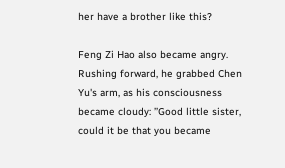her have a brother like this?

Feng Zi Hao also became angry. Rushing forward, he grabbed Chen Yu's arm, as his consciousness became cloudy: ’’Good little sister, could it be that you became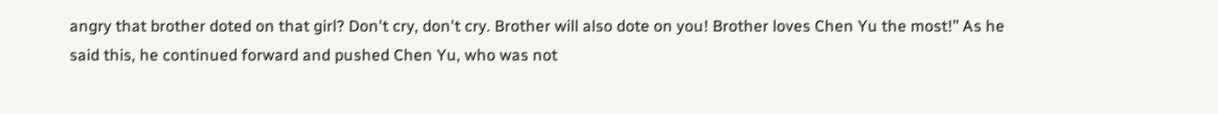angry that brother doted on that girl? Don't cry, don't cry. Brother will also dote on you! Brother loves Chen Yu the most!’’ As he said this, he continued forward and pushed Chen Yu, who was not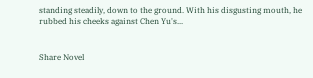standing steadily, down to the ground. With his disgusting mouth, he rubbed his cheeks against Chen Yu's...


Share Novel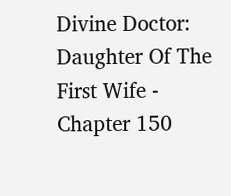Divine Doctor: Daughter Of The First Wife - Chapter 150